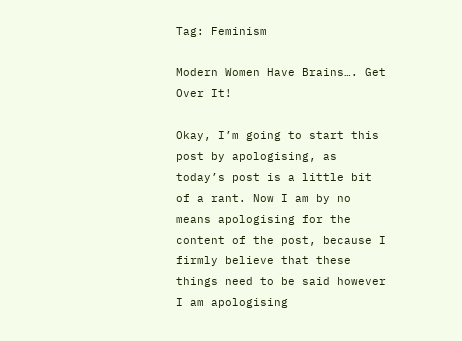Tag: Feminism

Modern Women Have Brains…. Get Over It!

Okay, I’m going to start this post by apologising, as today’s post is a little bit of a rant. Now I am by no means apologising for the content of the post, because I firmly believe that these things need to be said however I am apologising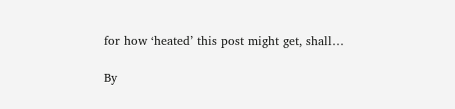for how ‘heated’ this post might get, shall…

By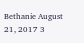Bethanie August 21, 2017 3